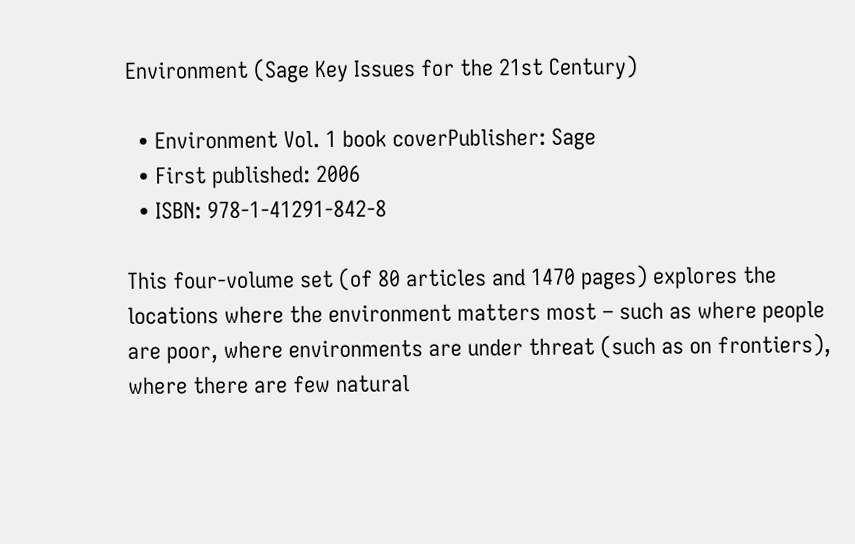Environment (Sage Key Issues for the 21st Century)

  • Environment Vol. 1 book coverPublisher: Sage
  • First published: 2006
  • ISBN: 978-1-41291-842-8

This four-volume set (of 80 articles and 1470 pages) explores the locations where the environment matters most – such as where people are poor, where environments are under threat (such as on frontiers), where there are few natural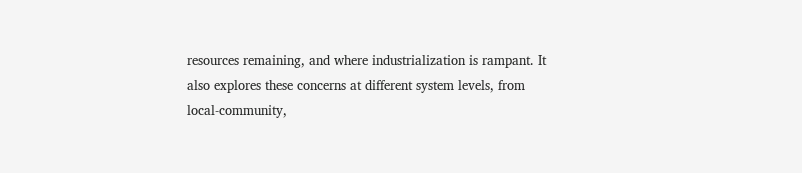resources remaining, and where industrialization is rampant. It also explores these concerns at different system levels, from local-community,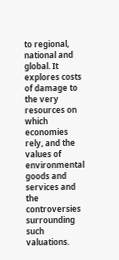to regional, national and global. It explores costs of damage to the very resources on which economies rely, and the values of environmental goods and services and the controversies surrounding such valuations.